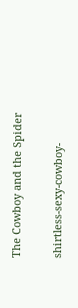The Cowboy and the Spider

shirtless-sexy-cowboy-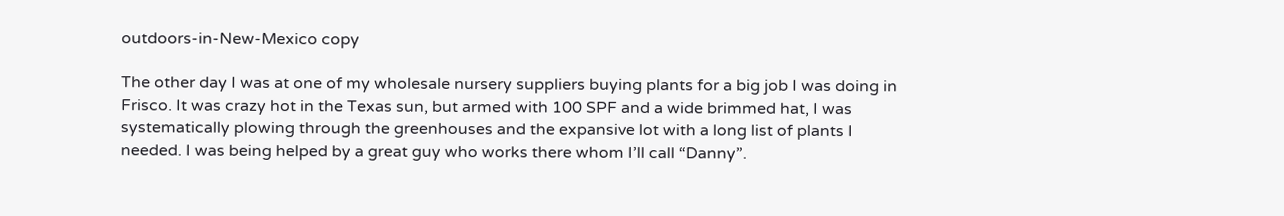outdoors-in-New-Mexico copy

The other day I was at one of my wholesale nursery suppliers buying plants for a big job I was doing in Frisco. It was crazy hot in the Texas sun, but armed with 100 SPF and a wide brimmed hat, I was systematically plowing through the greenhouses and the expansive lot with a long list of plants I needed. I was being helped by a great guy who works there whom I’ll call “Danny”.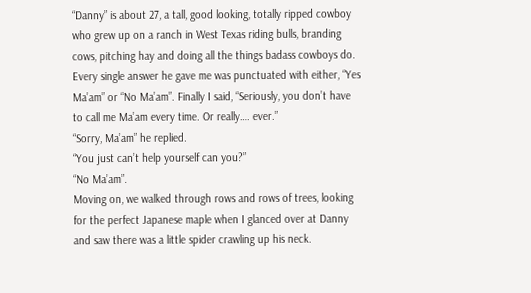“Danny” is about 27, a tall, good looking, totally ripped cowboy who grew up on a ranch in West Texas riding bulls, branding cows, pitching hay and doing all the things badass cowboys do. Every single answer he gave me was punctuated with either, “Yes Ma’am” or “No Ma’am”. Finally I said, “Seriously, you don’t have to call me Ma’am every time. Or really…. ever.”
“Sorry, Ma’am” he replied.
“You just can’t help yourself can you?”
“No Ma’am”.
Moving on, we walked through rows and rows of trees, looking for the perfect Japanese maple when I glanced over at Danny and saw there was a little spider crawling up his neck.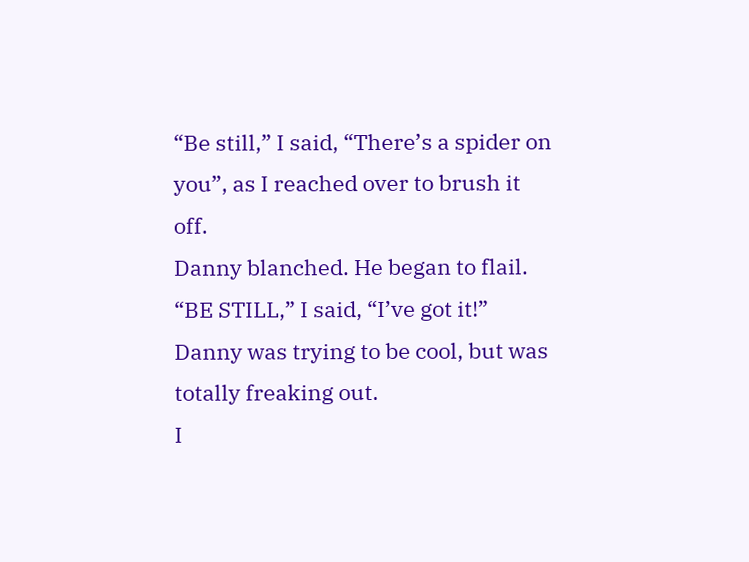“Be still,” I said, “There’s a spider on you”, as I reached over to brush it off.
Danny blanched. He began to flail.
“BE STILL,” I said, “I’ve got it!”
Danny was trying to be cool, but was totally freaking out.
I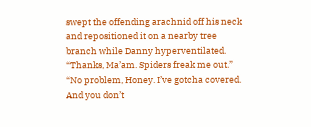swept the offending arachnid off his neck and repositioned it on a nearby tree branch while Danny hyperventilated.
“Thanks, Ma’am. Spiders freak me out.”
“No problem, Honey. I’ve gotcha covered. And you don’t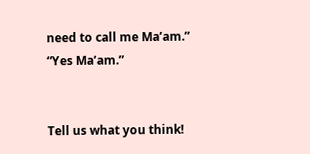need to call me Ma’am.”
“Yes Ma’am.”


Tell us what you think!